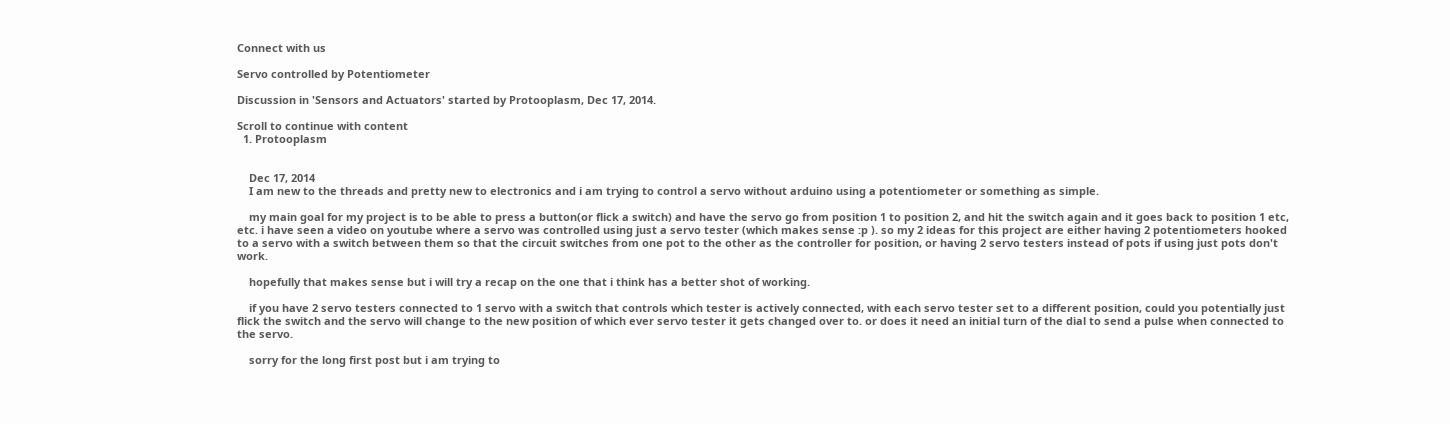Connect with us

Servo controlled by Potentiometer

Discussion in 'Sensors and Actuators' started by Protooplasm, Dec 17, 2014.

Scroll to continue with content
  1. Protooplasm


    Dec 17, 2014
    I am new to the threads and pretty new to electronics and i am trying to control a servo without arduino using a potentiometer or something as simple.

    my main goal for my project is to be able to press a button(or flick a switch) and have the servo go from position 1 to position 2, and hit the switch again and it goes back to position 1 etc, etc. i have seen a video on youtube where a servo was controlled using just a servo tester (which makes sense :p ). so my 2 ideas for this project are either having 2 potentiometers hooked to a servo with a switch between them so that the circuit switches from one pot to the other as the controller for position, or having 2 servo testers instead of pots if using just pots don't work.

    hopefully that makes sense but i will try a recap on the one that i think has a better shot of working.

    if you have 2 servo testers connected to 1 servo with a switch that controls which tester is actively connected, with each servo tester set to a different position, could you potentially just flick the switch and the servo will change to the new position of which ever servo tester it gets changed over to. or does it need an initial turn of the dial to send a pulse when connected to the servo.

    sorry for the long first post but i am trying to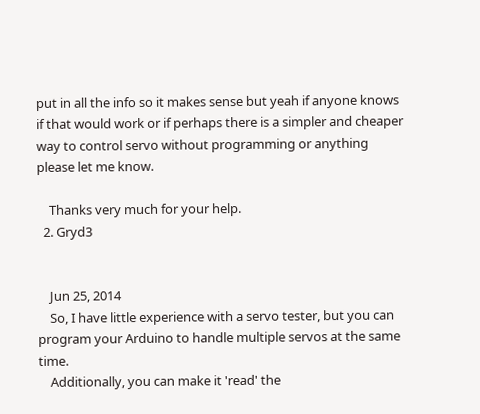put in all the info so it makes sense but yeah if anyone knows if that would work or if perhaps there is a simpler and cheaper way to control servo without programming or anything please let me know.

    Thanks very much for your help.
  2. Gryd3


    Jun 25, 2014
    So, I have little experience with a servo tester, but you can program your Arduino to handle multiple servos at the same time.
    Additionally, you can make it 'read' the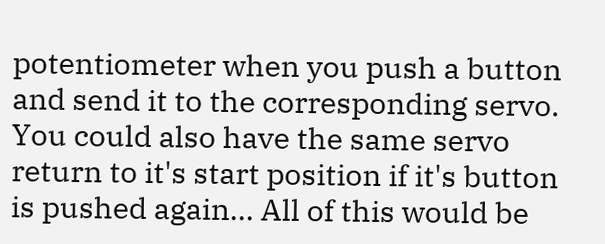potentiometer when you push a button and send it to the corresponding servo. You could also have the same servo return to it's start position if it's button is pushed again... All of this would be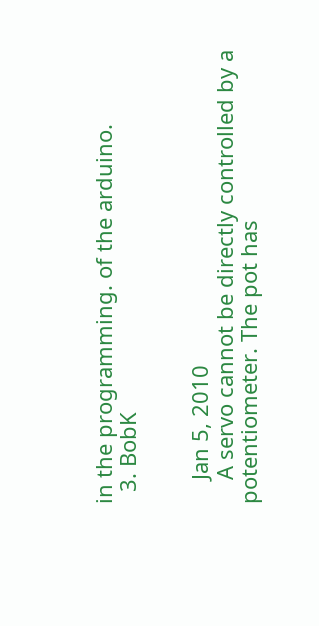in the programming. of the arduino.
  3. BobK


    Jan 5, 2010
    A servo cannot be directly controlled by a potentiometer. The pot has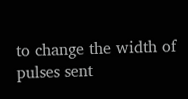to change the width of pulses sent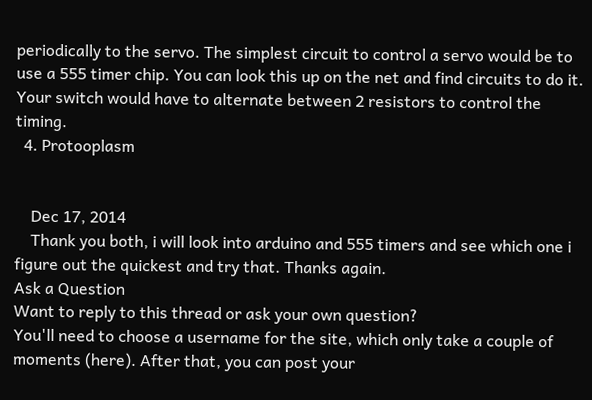periodically to the servo. The simplest circuit to control a servo would be to use a 555 timer chip. You can look this up on the net and find circuits to do it. Your switch would have to alternate between 2 resistors to control the timing.
  4. Protooplasm


    Dec 17, 2014
    Thank you both, i will look into arduino and 555 timers and see which one i figure out the quickest and try that. Thanks again.
Ask a Question
Want to reply to this thread or ask your own question?
You'll need to choose a username for the site, which only take a couple of moments (here). After that, you can post your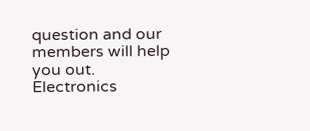question and our members will help you out.
Electronics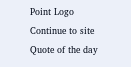Point Logo
Continue to site
Quote of the day